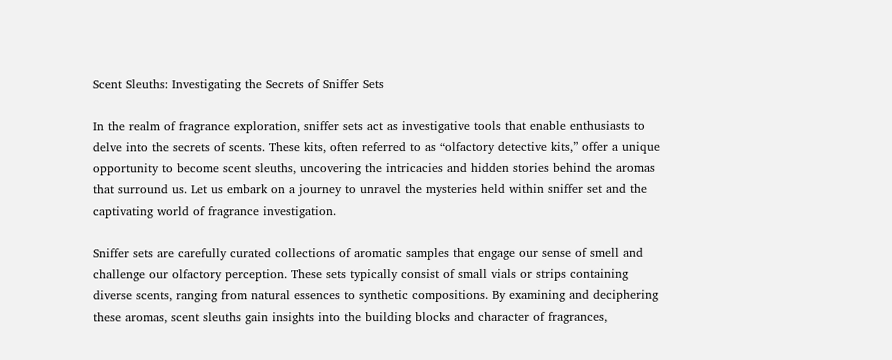Scent Sleuths: Investigating the Secrets of Sniffer Sets

In the realm of fragrance exploration, sniffer sets act as investigative tools that enable enthusiasts to delve into the secrets of scents. These kits, often referred to as “olfactory detective kits,” offer a unique opportunity to become scent sleuths, uncovering the intricacies and hidden stories behind the aromas that surround us. Let us embark on a journey to unravel the mysteries held within sniffer set and the captivating world of fragrance investigation.

Sniffer sets are carefully curated collections of aromatic samples that engage our sense of smell and challenge our olfactory perception. These sets typically consist of small vials or strips containing diverse scents, ranging from natural essences to synthetic compositions. By examining and deciphering these aromas, scent sleuths gain insights into the building blocks and character of fragrances,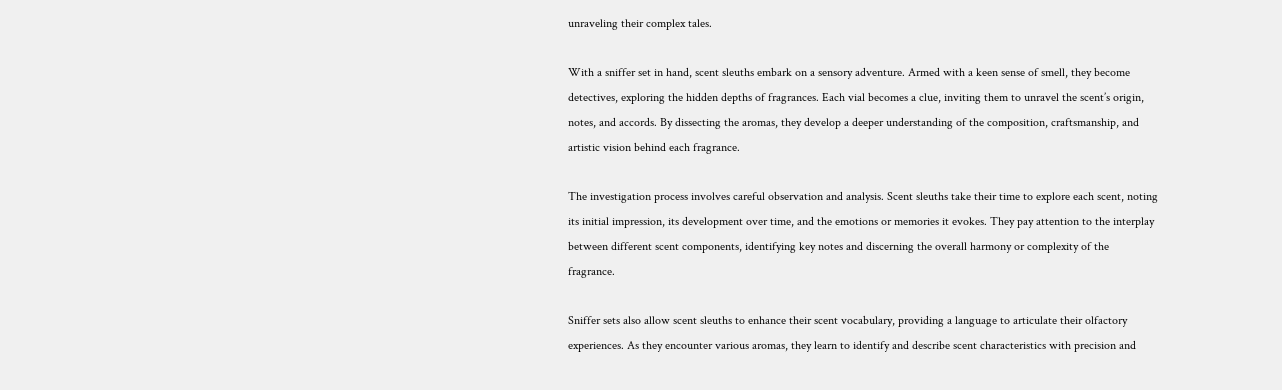unraveling their complex tales.

With a sniffer set in hand, scent sleuths embark on a sensory adventure. Armed with a keen sense of smell, they become detectives, exploring the hidden depths of fragrances. Each vial becomes a clue, inviting them to unravel the scent’s origin, notes, and accords. By dissecting the aromas, they develop a deeper understanding of the composition, craftsmanship, and artistic vision behind each fragrance.

The investigation process involves careful observation and analysis. Scent sleuths take their time to explore each scent, noting its initial impression, its development over time, and the emotions or memories it evokes. They pay attention to the interplay between different scent components, identifying key notes and discerning the overall harmony or complexity of the fragrance.

Sniffer sets also allow scent sleuths to enhance their scent vocabulary, providing a language to articulate their olfactory experiences. As they encounter various aromas, they learn to identify and describe scent characteristics with precision and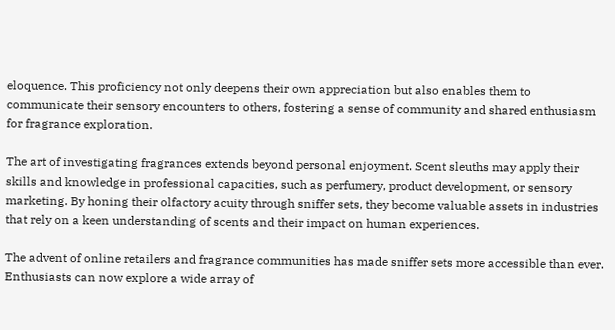eloquence. This proficiency not only deepens their own appreciation but also enables them to communicate their sensory encounters to others, fostering a sense of community and shared enthusiasm for fragrance exploration.

The art of investigating fragrances extends beyond personal enjoyment. Scent sleuths may apply their skills and knowledge in professional capacities, such as perfumery, product development, or sensory marketing. By honing their olfactory acuity through sniffer sets, they become valuable assets in industries that rely on a keen understanding of scents and their impact on human experiences.

The advent of online retailers and fragrance communities has made sniffer sets more accessible than ever. Enthusiasts can now explore a wide array of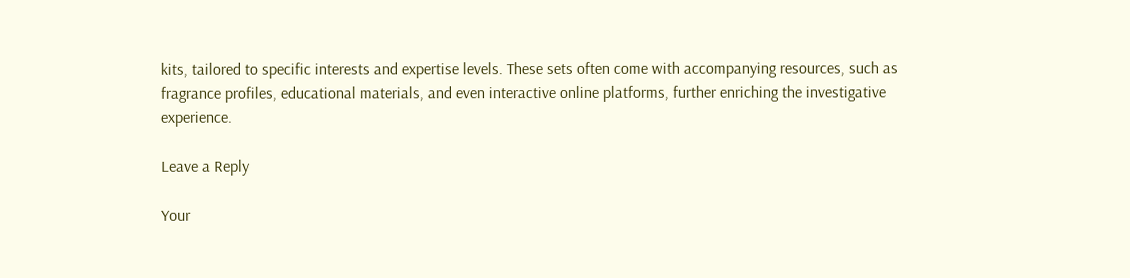kits, tailored to specific interests and expertise levels. These sets often come with accompanying resources, such as fragrance profiles, educational materials, and even interactive online platforms, further enriching the investigative experience.

Leave a Reply

Your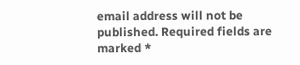email address will not be published. Required fields are marked *